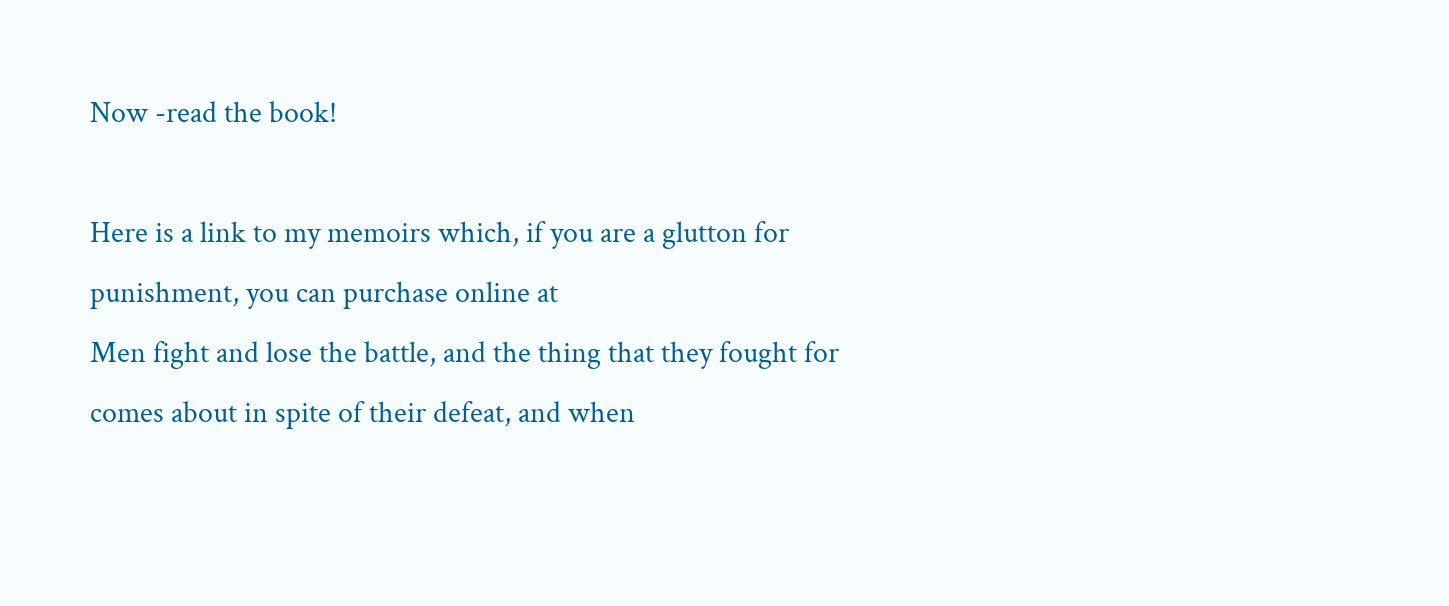Now -read the book!

Here is a link to my memoirs which, if you are a glutton for punishment, you can purchase online at
Men fight and lose the battle, and the thing that they fought for comes about in spite of their defeat, and when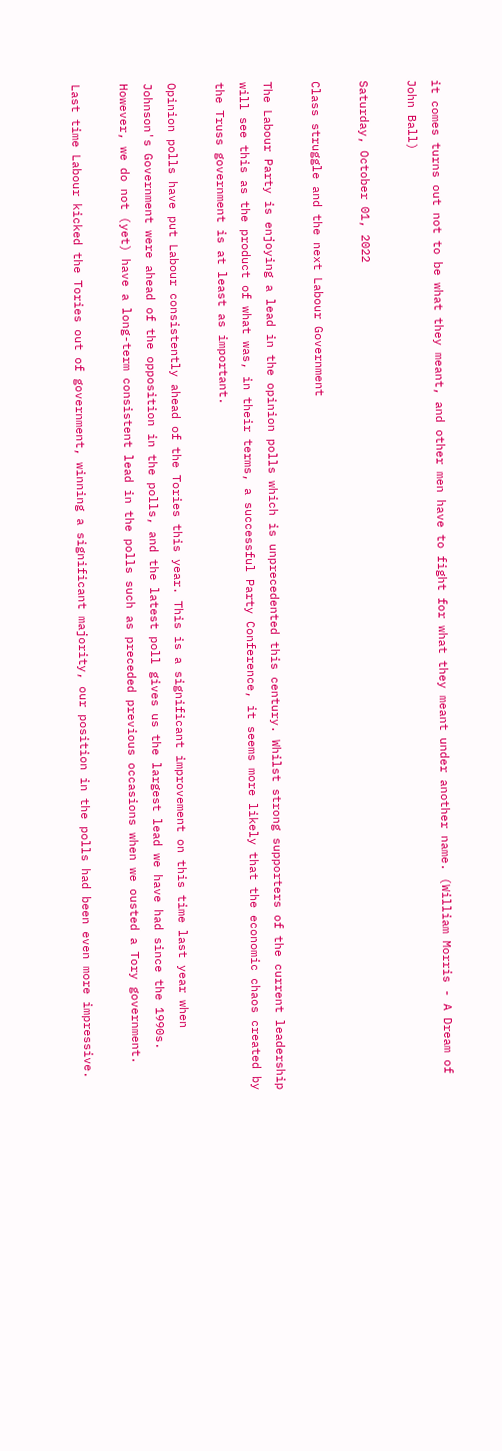it comes turns out not to be what they meant, and other men have to fight for what they meant under another name. (William Morris - A Dream of John Ball)

Saturday, October 01, 2022

Class struggle and the next Labour Government

The Labour Party is enjoying a lead in the opinion polls which is unprecedented this century. Whilst strong supporters of the current leadership will see this as the product of what was, in their terms, a successful Party Conference, it seems more likely that the economic chaos created by the Truss government is at least as important.

Opinion polls have put Labour consistently ahead of the Tories this year. This is a significant improvement on this time last year when Johnson's Government were ahead of the opposition in the polls, and the latest poll gives us the largest lead we have had since the 1990s. However, we do not (yet) have a long-term consistent lead in the polls such as preceded previous occasions when we ousted a Tory government.

Last time Labour kicked the Tories out of government, winning a significant majority, our position in the polls had been even more impressive.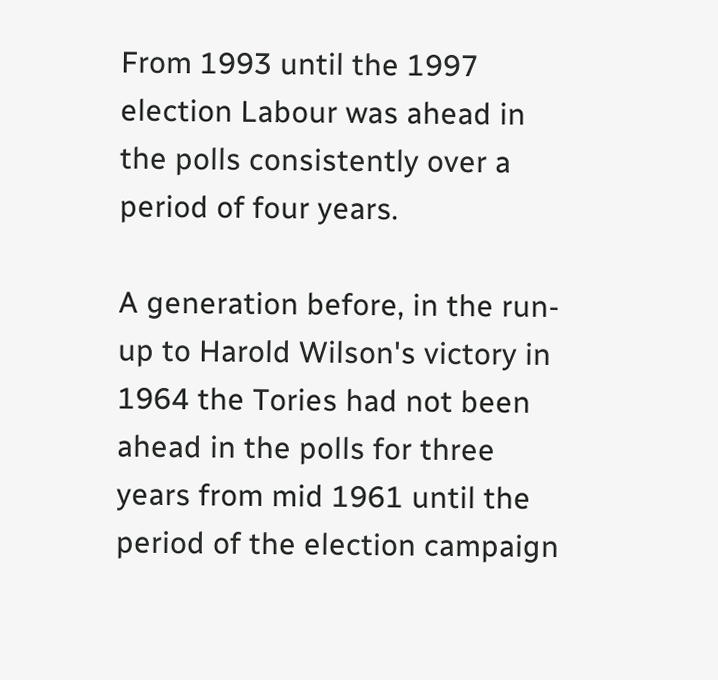From 1993 until the 1997 election Labour was ahead in the polls consistently over a period of four years.

A generation before, in the run-up to Harold Wilson's victory in 1964 the Tories had not been ahead in the polls for three years from mid 1961 until the period of the election campaign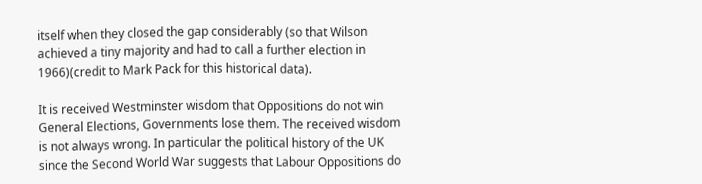itself when they closed the gap considerably (so that Wilson achieved a tiny majority and had to call a further election in 1966)(credit to Mark Pack for this historical data).

It is received Westminster wisdom that Oppositions do not win General Elections, Governments lose them. The received wisdom is not always wrong. In particular the political history of the UK since the Second World War suggests that Labour Oppositions do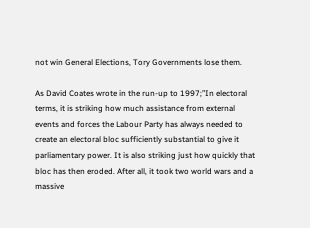not win General Elections, Tory Governments lose them.

As David Coates wrote in the run-up to 1997;”In electoral terms, it is striking how much assistance from external events and forces the Labour Party has always needed to create an electoral bloc sufficiently substantial to give it parliamentary power. It is also striking just how quickly that bloc has then eroded. After all, it took two world wars and a massive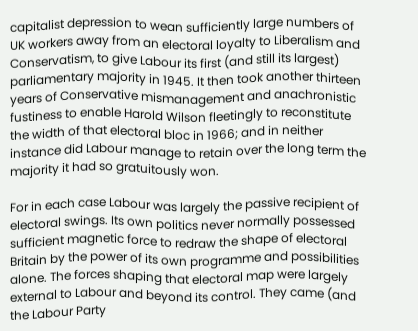capitalist depression to wean sufficiently large numbers of UK workers away from an electoral loyalty to Liberalism and Conservatism, to give Labour its first (and still its largest) parliamentary majority in 1945. It then took another thirteen years of Conservative mismanagement and anachronistic fustiness to enable Harold Wilson fleetingly to reconstitute the width of that electoral bloc in 1966; and in neither instance did Labour manage to retain over the long term the majority it had so gratuitously won.

For in each case Labour was largely the passive recipient of electoral swings. Its own politics never normally possessed sufficient magnetic force to redraw the shape of electoral Britain by the power of its own programme and possibilities alone. The forces shaping that electoral map were largely external to Labour and beyond its control. They came (and the Labour Party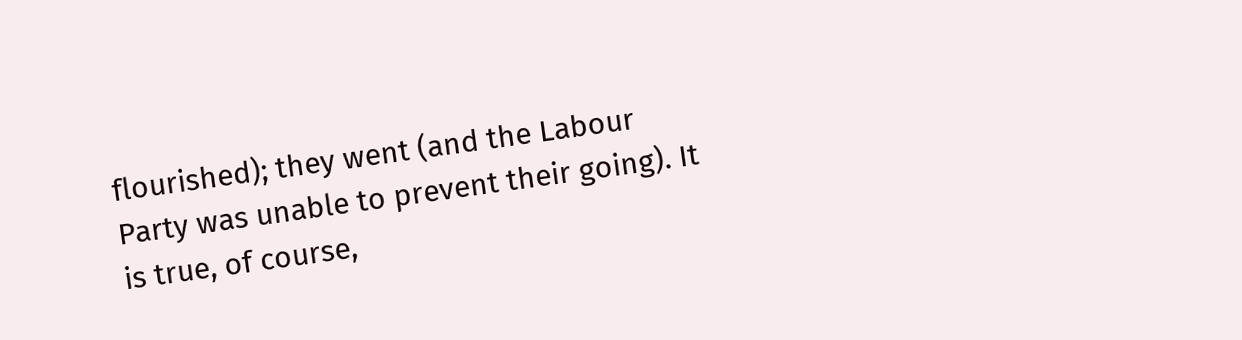flourished); they went (and the Labour Party was unable to prevent their going). It is true, of course,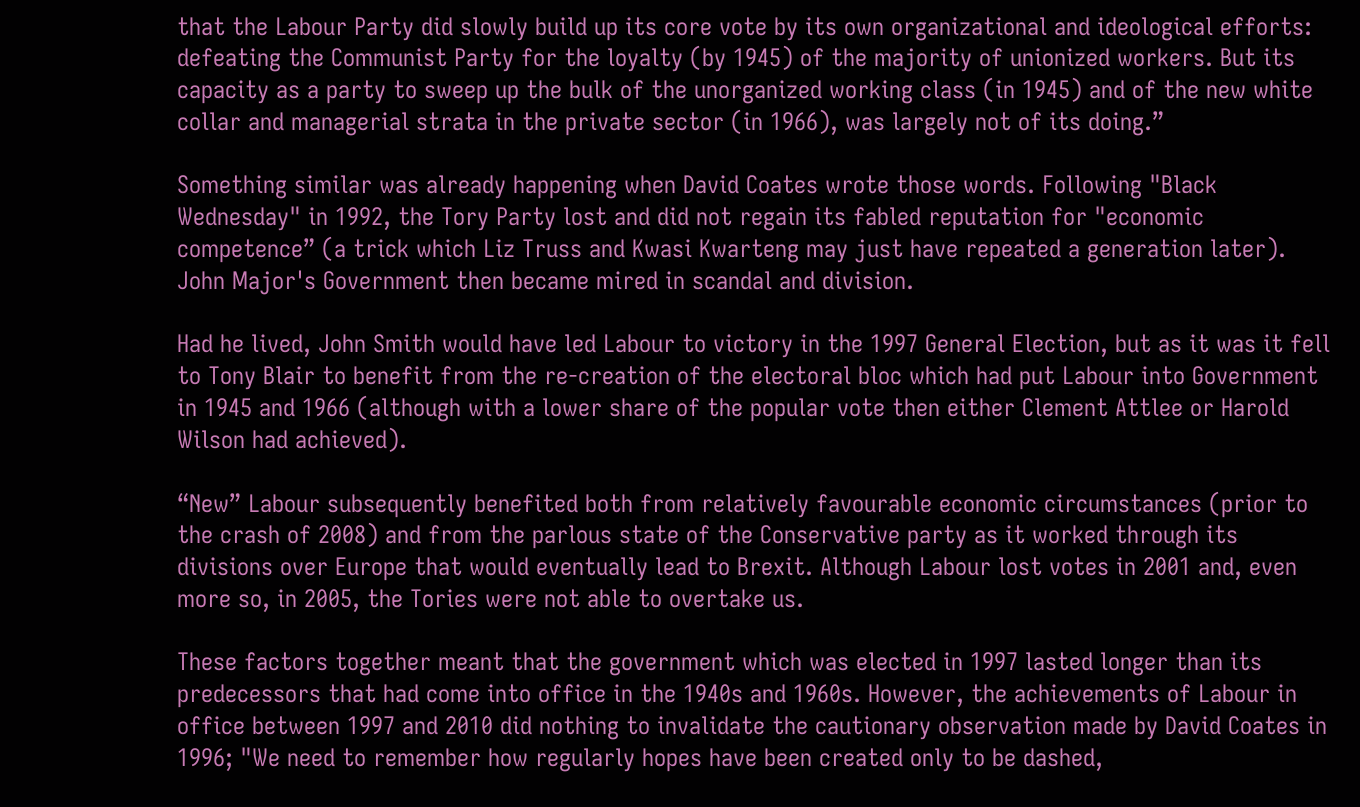that the Labour Party did slowly build up its core vote by its own organizational and ideological efforts: defeating the Communist Party for the loyalty (by 1945) of the majority of unionized workers. But its capacity as a party to sweep up the bulk of the unorganized working class (in 1945) and of the new white collar and managerial strata in the private sector (in 1966), was largely not of its doing.”

Something similar was already happening when David Coates wrote those words. Following "Black Wednesday" in 1992, the Tory Party lost and did not regain its fabled reputation for "economic competence” (a trick which Liz Truss and Kwasi Kwarteng may just have repeated a generation later). John Major's Government then became mired in scandal and division.

Had he lived, John Smith would have led Labour to victory in the 1997 General Election, but as it was it fell to Tony Blair to benefit from the re-creation of the electoral bloc which had put Labour into Government in 1945 and 1966 (although with a lower share of the popular vote then either Clement Attlee or Harold Wilson had achieved).

“New” Labour subsequently benefited both from relatively favourable economic circumstances (prior to the crash of 2008) and from the parlous state of the Conservative party as it worked through its divisions over Europe that would eventually lead to Brexit. Although Labour lost votes in 2001 and, even more so, in 2005, the Tories were not able to overtake us.

These factors together meant that the government which was elected in 1997 lasted longer than its predecessors that had come into office in the 1940s and 1960s. However, the achievements of Labour in office between 1997 and 2010 did nothing to invalidate the cautionary observation made by David Coates in 1996; "We need to remember how regularly hopes have been created only to be dashed,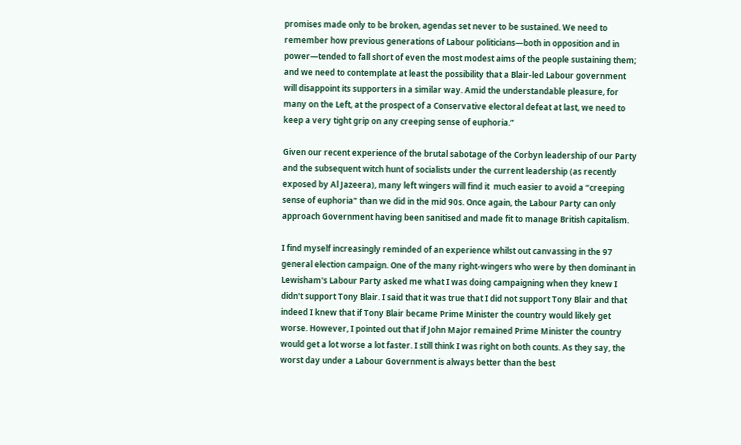promises made only to be broken, agendas set never to be sustained. We need to remember how previous generations of Labour politicians—both in opposition and in power—tended to fall short of even the most modest aims of the people sustaining them; and we need to contemplate at least the possibility that a Blair-led Labour government will disappoint its supporters in a similar way. Amid the understandable pleasure, for many on the Left, at the prospect of a Conservative electoral defeat at last, we need to keep a very tight grip on any creeping sense of euphoria.”

Given our recent experience of the brutal sabotage of the Corbyn leadership of our Party and the subsequent witch hunt of socialists under the current leadership (as recently exposed by Al Jazeera), many left wingers will find it  much easier to avoid a “creeping sense of euphoria" than we did in the mid 90s. Once again, the Labour Party can only approach Government having been sanitised and made fit to manage British capitalism.

I find myself increasingly reminded of an experience whilst out canvassing in the 97 general election campaign. One of the many right-wingers who were by then dominant in Lewisham's Labour Party asked me what I was doing campaigning when they knew I didn't support Tony Blair. I said that it was true that I did not support Tony Blair and that indeed I knew that if Tony Blair became Prime Minister the country would likely get worse. However, I pointed out that if John Major remained Prime Minister the country would get a lot worse a lot faster. I still think I was right on both counts. As they say, the worst day under a Labour Government is always better than the best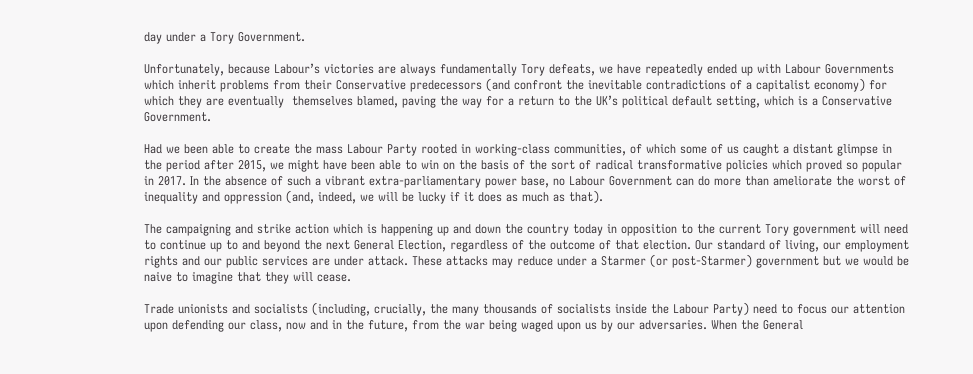day under a Tory Government.

Unfortunately, because Labour’s victories are always fundamentally Tory defeats, we have repeatedly ended up with Labour Governments which inherit problems from their Conservative predecessors (and confront the inevitable contradictions of a capitalist economy) for which they are eventually  themselves blamed, paving the way for a return to the UK’s political default setting, which is a Conservative Government.

Had we been able to create the mass Labour Party rooted in working-class communities, of which some of us caught a distant glimpse in the period after 2015, we might have been able to win on the basis of the sort of radical transformative policies which proved so popular in 2017. In the absence of such a vibrant extra-parliamentary power base, no Labour Government can do more than ameliorate the worst of inequality and oppression (and, indeed, we will be lucky if it does as much as that).

The campaigning and strike action which is happening up and down the country today in opposition to the current Tory government will need to continue up to and beyond the next General Election, regardless of the outcome of that election. Our standard of living, our employment rights and our public services are under attack. These attacks may reduce under a Starmer (or post-Starmer) government but we would be naive to imagine that they will cease.

Trade unionists and socialists (including, crucially, the many thousands of socialists inside the Labour Party) need to focus our attention upon defending our class, now and in the future, from the war being waged upon us by our adversaries. When the General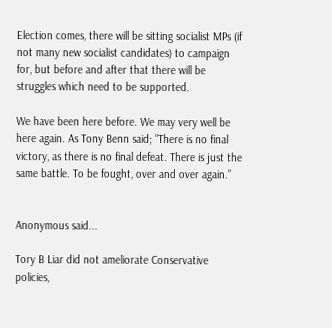Election comes, there will be sitting socialist MPs (if not many new socialist candidates) to campaign for, but before and after that there will be struggles which need to be supported.

We have been here before. We may very well be here again. As Tony Benn said; "There is no final victory, as there is no final defeat. There is just the same battle. To be fought, over and over again.”


Anonymous said...

Tory B Liar did not ameliorate Conservative policies,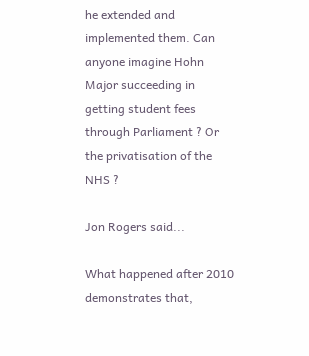he extended and implemented them. Can anyone imagine Hohn Major succeeding in getting student fees through Parliament ? Or the privatisation of the NHS ?

Jon Rogers said...

What happened after 2010 demonstrates that,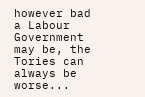however bad a Labour Government may be, the Tories can always be worse...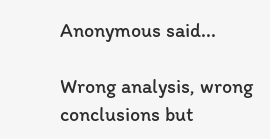Anonymous said...

Wrong analysis, wrong conclusions but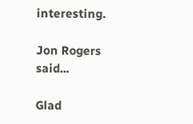interesting.

Jon Rogers said...

Glad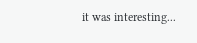it was interesting...